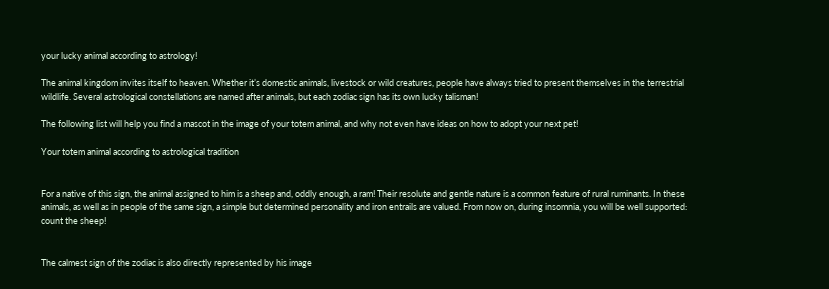your lucky animal according to astrology!

The animal kingdom invites itself to heaven. Whether it’s domestic animals, livestock or wild creatures, people have always tried to present themselves in the terrestrial wildlife. Several astrological constellations are named after animals, but each zodiac sign has its own lucky talisman!

The following list will help you find a mascot in the image of your totem animal, and why not even have ideas on how to adopt your next pet!

Your totem animal according to astrological tradition


For a native of this sign, the animal assigned to him is a sheep and, oddly enough, a ram! Their resolute and gentle nature is a common feature of rural ruminants. In these animals, as well as in people of the same sign, a simple but determined personality and iron entrails are valued. From now on, during insomnia, you will be well supported: count the sheep!


The calmest sign of the zodiac is also directly represented by his image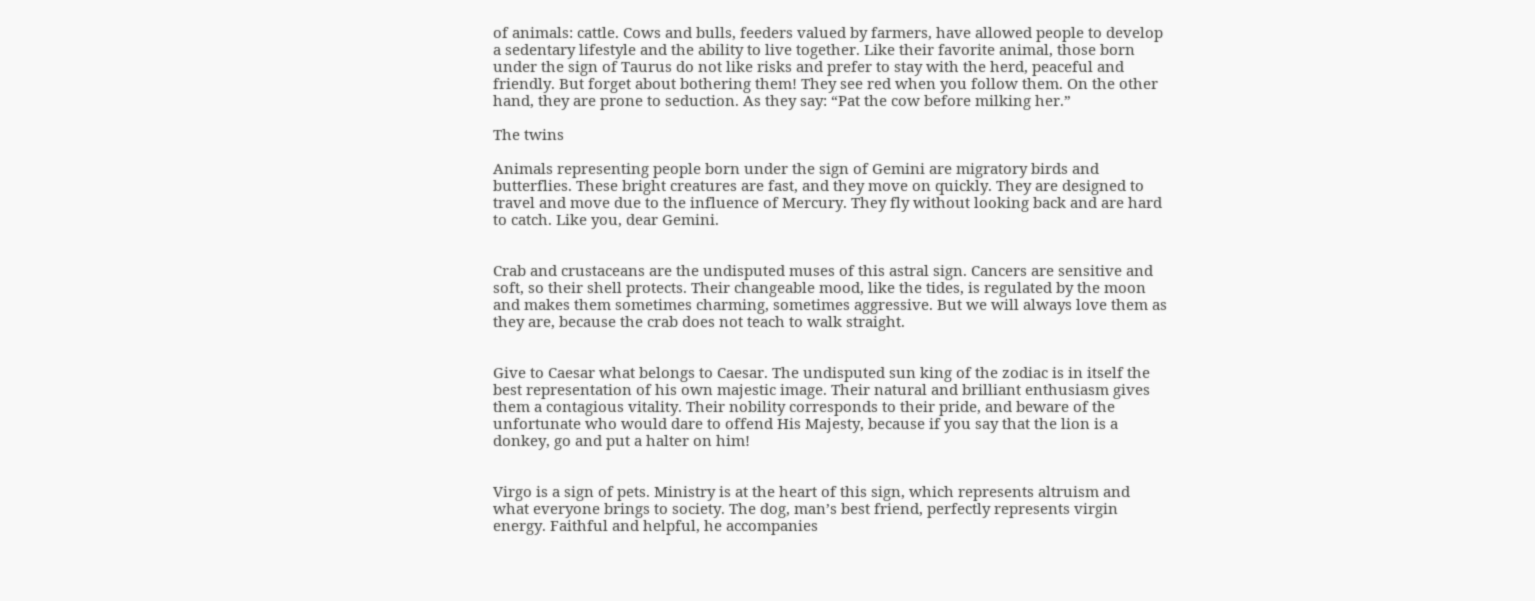of animals: cattle. Cows and bulls, feeders valued by farmers, have allowed people to develop a sedentary lifestyle and the ability to live together. Like their favorite animal, those born under the sign of Taurus do not like risks and prefer to stay with the herd, peaceful and friendly. But forget about bothering them! They see red when you follow them. On the other hand, they are prone to seduction. As they say: “Pat the cow before milking her.”

The twins

Animals representing people born under the sign of Gemini are migratory birds and butterflies. These bright creatures are fast, and they move on quickly. They are designed to travel and move due to the influence of Mercury. They fly without looking back and are hard to catch. Like you, dear Gemini.


Crab and crustaceans are the undisputed muses of this astral sign. Cancers are sensitive and soft, so their shell protects. Their changeable mood, like the tides, is regulated by the moon and makes them sometimes charming, sometimes aggressive. But we will always love them as they are, because the crab does not teach to walk straight.


Give to Caesar what belongs to Caesar. The undisputed sun king of the zodiac is in itself the best representation of his own majestic image. Their natural and brilliant enthusiasm gives them a contagious vitality. Their nobility corresponds to their pride, and beware of the unfortunate who would dare to offend His Majesty, because if you say that the lion is a donkey, go and put a halter on him!


Virgo is a sign of pets. Ministry is at the heart of this sign, which represents altruism and what everyone brings to society. The dog, man’s best friend, perfectly represents virgin energy. Faithful and helpful, he accompanies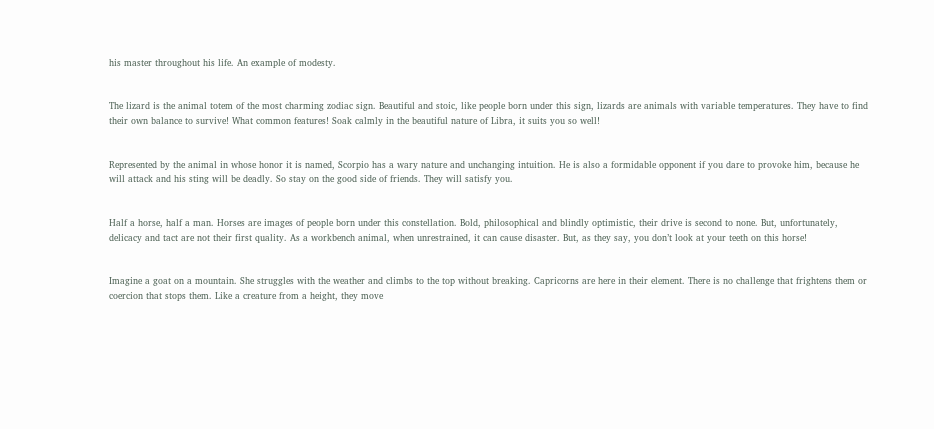his master throughout his life. An example of modesty.


The lizard is the animal totem of the most charming zodiac sign. Beautiful and stoic, like people born under this sign, lizards are animals with variable temperatures. They have to find their own balance to survive! What common features! Soak calmly in the beautiful nature of Libra, it suits you so well!


Represented by the animal in whose honor it is named, Scorpio has a wary nature and unchanging intuition. He is also a formidable opponent if you dare to provoke him, because he will attack and his sting will be deadly. So stay on the good side of friends. They will satisfy you.


Half a horse, half a man. Horses are images of people born under this constellation. Bold, philosophical and blindly optimistic, their drive is second to none. But, unfortunately, delicacy and tact are not their first quality. As a workbench animal, when unrestrained, it can cause disaster. But, as they say, you don’t look at your teeth on this horse!


Imagine a goat on a mountain. She struggles with the weather and climbs to the top without breaking. Capricorns are here in their element. There is no challenge that frightens them or coercion that stops them. Like a creature from a height, they move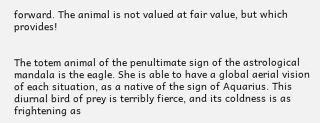forward. The animal is not valued at fair value, but which provides!


The totem animal of the penultimate sign of the astrological mandala is the eagle. She is able to have a global aerial vision of each situation, as a native of the sign of Aquarius. This diurnal bird of prey is terribly fierce, and its coldness is as frightening as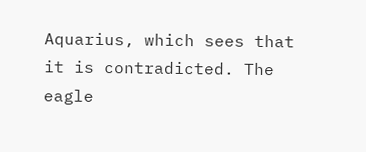Aquarius, which sees that it is contradicted. The eagle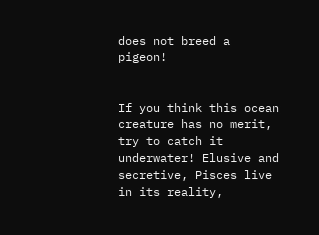does not breed a pigeon!


If you think this ocean creature has no merit, try to catch it underwater! Elusive and secretive, Pisces live in its reality,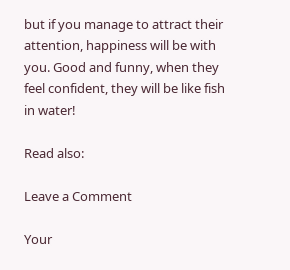but if you manage to attract their attention, happiness will be with you. Good and funny, when they feel confident, they will be like fish in water!

Read also:

Leave a Comment

Your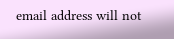email address will not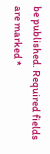be published. Required fields are marked *